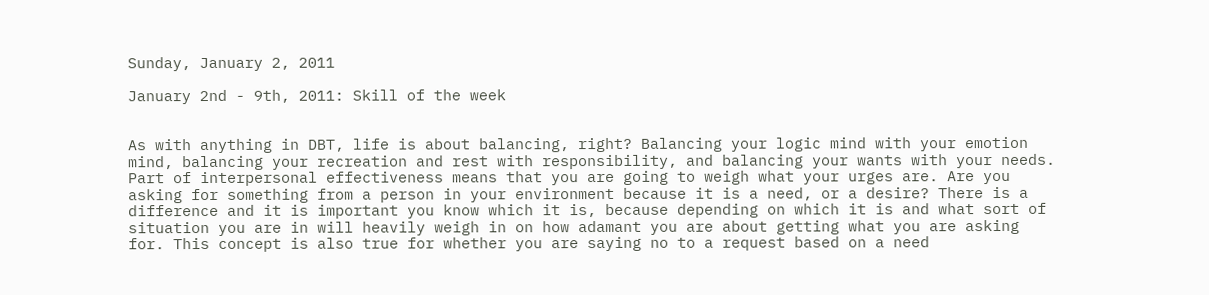Sunday, January 2, 2011

January 2nd - 9th, 2011: Skill of the week


As with anything in DBT, life is about balancing, right? Balancing your logic mind with your emotion mind, balancing your recreation and rest with responsibility, and balancing your wants with your needs. Part of interpersonal effectiveness means that you are going to weigh what your urges are. Are you asking for something from a person in your environment because it is a need, or a desire? There is a difference and it is important you know which it is, because depending on which it is and what sort of situation you are in will heavily weigh in on how adamant you are about getting what you are asking for. This concept is also true for whether you are saying no to a request based on a need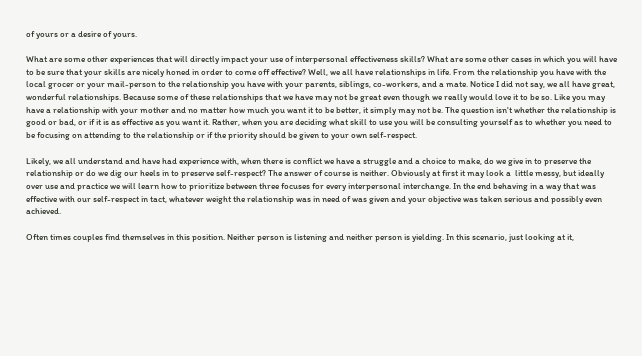of yours or a desire of yours.

What are some other experiences that will directly impact your use of interpersonal effectiveness skills? What are some other cases in which you will have to be sure that your skills are nicely honed in order to come off effective? Well, we all have relationships in life. From the relationship you have with the local grocer or your mail-person to the relationship you have with your parents, siblings, co-workers, and a mate. Notice I did not say, we all have great, wonderful relationships. Because some of these relationships that we have may not be great even though we really would love it to be so. Like you may have a relationship with your mother and no matter how much you want it to be better, it simply may not be. The question isn't whether the relationship is good or bad, or if it is as effective as you want it. Rather, when you are deciding what skill to use you will be consulting yourself as to whether you need to be focusing on attending to the relationship or if the priority should be given to your own self-respect.

Likely, we all understand and have had experience with, when there is conflict we have a struggle and a choice to make, do we give in to preserve the relationship or do we dig our heels in to preserve self-respect? The answer of course is neither. Obviously at first it may look a  little messy, but ideally over use and practice we will learn how to prioritize between three focuses for every interpersonal interchange. In the end behaving in a way that was effective with our self-respect in tact, whatever weight the relationship was in need of was given and your objective was taken serious and possibly even achieved.

Often times couples find themselves in this position. Neither person is listening and neither person is yielding. In this scenario, just looking at it,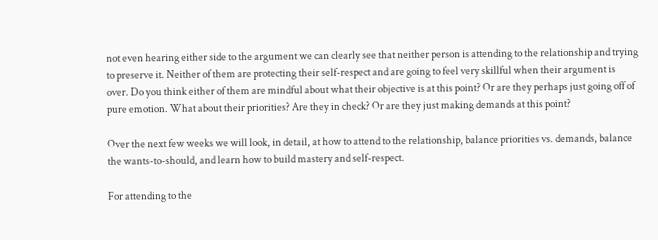not even hearing either side to the argument we can clearly see that neither person is attending to the relationship and trying to preserve it. Neither of them are protecting their self-respect and are going to feel very skillful when their argument is over. Do you think either of them are mindful about what their objective is at this point? Or are they perhaps just going off of pure emotion. What about their priorities? Are they in check? Or are they just making demands at this point?

Over the next few weeks we will look, in detail, at how to attend to the relationship, balance priorities vs. demands, balance the wants-to-should, and learn how to build mastery and self-respect.

For attending to the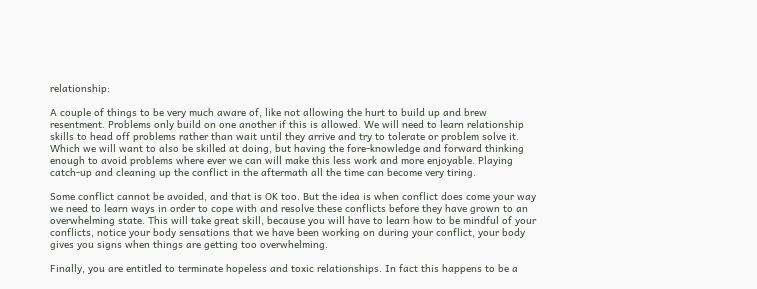relationship:

A couple of things to be very much aware of, like not allowing the hurt to build up and brew resentment. Problems only build on one another if this is allowed. We will need to learn relationship skills to head off problems rather than wait until they arrive and try to tolerate or problem solve it. Which we will want to also be skilled at doing, but having the fore-knowledge and forward thinking enough to avoid problems where ever we can will make this less work and more enjoyable. Playing catch-up and cleaning up the conflict in the aftermath all the time can become very tiring.

Some conflict cannot be avoided, and that is OK too. But the idea is when conflict does come your way we need to learn ways in order to cope with and resolve these conflicts before they have grown to an overwhelming state. This will take great skill, because you will have to learn how to be mindful of your conflicts, notice your body sensations that we have been working on during your conflict, your body gives you signs when things are getting too overwhelming.

Finally, you are entitled to terminate hopeless and toxic relationships. In fact this happens to be a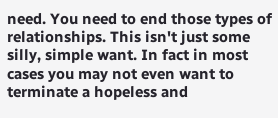need. You need to end those types of relationships. This isn't just some silly, simple want. In fact in most cases you may not even want to terminate a hopeless and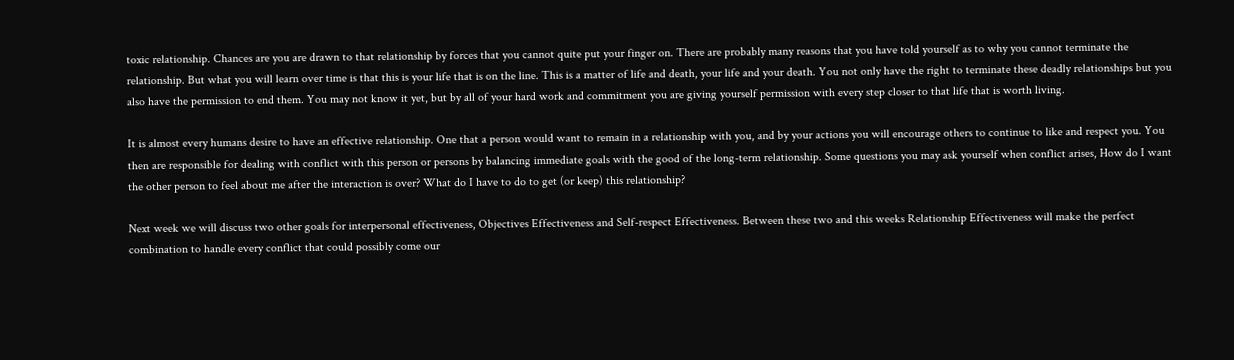toxic relationship. Chances are you are drawn to that relationship by forces that you cannot quite put your finger on. There are probably many reasons that you have told yourself as to why you cannot terminate the relationship. But what you will learn over time is that this is your life that is on the line. This is a matter of life and death, your life and your death. You not only have the right to terminate these deadly relationships but you also have the permission to end them. You may not know it yet, but by all of your hard work and commitment you are giving yourself permission with every step closer to that life that is worth living.

It is almost every humans desire to have an effective relationship. One that a person would want to remain in a relationship with you, and by your actions you will encourage others to continue to like and respect you. You then are responsible for dealing with conflict with this person or persons by balancing immediate goals with the good of the long-term relationship. Some questions you may ask yourself when conflict arises, How do I want the other person to feel about me after the interaction is over? What do I have to do to get (or keep) this relationship?

Next week we will discuss two other goals for interpersonal effectiveness, Objectives Effectiveness and Self-respect Effectiveness. Between these two and this weeks Relationship Effectiveness will make the perfect combination to handle every conflict that could possibly come our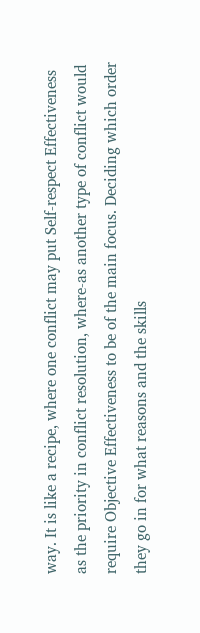way. It is like a recipe, where one conflict may put Self-respect Effectiveness as the priority in conflict resolution, where-as another type of conflict would require Objective Effectiveness to be of the main focus. Deciding which order they go in for what reasons and the skills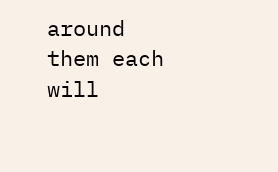around them each will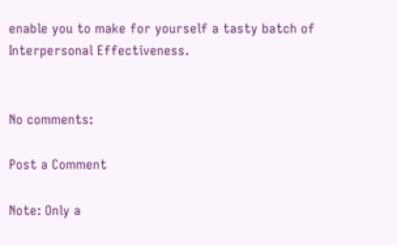enable you to make for yourself a tasty batch of Interpersonal Effectiveness.


No comments:

Post a Comment

Note: Only a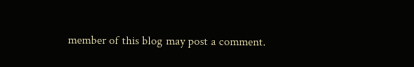member of this blog may post a comment.